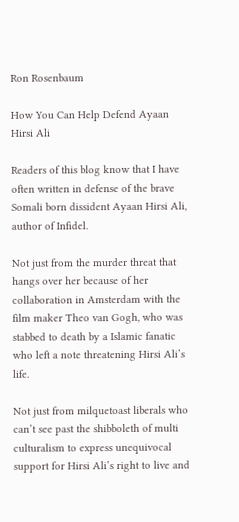Ron Rosenbaum

How You Can Help Defend Ayaan Hirsi Ali

Readers of this blog know that I have often written in defense of the brave Somali born dissident Ayaan Hirsi Ali, author of Infidel.

Not just from the murder threat that hangs over her because of her collaboration in Amsterdam with the film maker Theo van Gogh, who was stabbed to death by a Islamic fanatic who left a note threatening Hirsi Ali’s life.

Not just from milquetoast liberals who can’t see past the shibboleth of multi culturalism to express unequivocal support for Hirsi Ali’s right to live and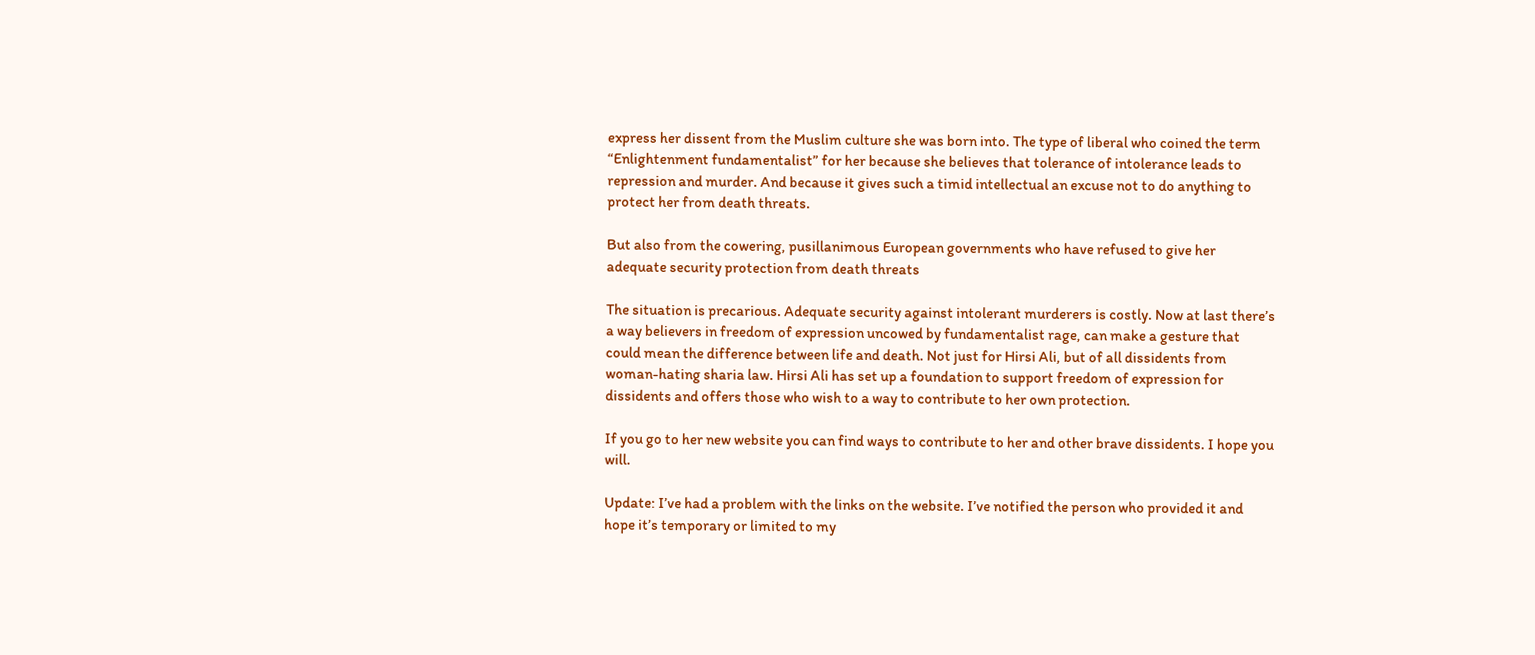express her dissent from the Muslim culture she was born into. The type of liberal who coined the term “Enlightenment fundamentalist” for her because she believes that tolerance of intolerance leads to repression and murder. And because it gives such a timid intellectual an excuse not to do anything to protect her from death threats.

But also from the cowering, pusillanimous European governments who have refused to give her adequate security protection from death threats

The situation is precarious. Adequate security against intolerant murderers is costly. Now at last there’s a way believers in freedom of expression uncowed by fundamentalist rage, can make a gesture that could mean the difference between life and death. Not just for Hirsi Ali, but of all dissidents from woman-hating sharia law. Hirsi Ali has set up a foundation to support freedom of expression for dissidents and offers those who wish to a way to contribute to her own protection.

If you go to her new website you can find ways to contribute to her and other brave dissidents. I hope you will.

Update: I’ve had a problem with the links on the website. I’ve notified the person who provided it and hope it’s temporary or limited to my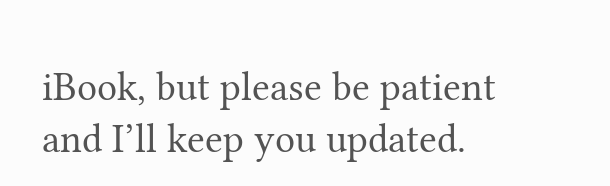iBook, but please be patient and I’ll keep you updated.